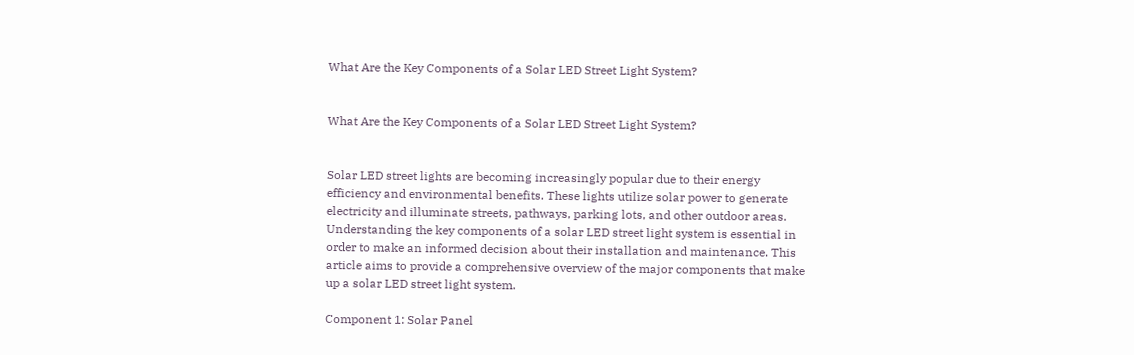What Are the Key Components of a Solar LED Street Light System?


What Are the Key Components of a Solar LED Street Light System?


Solar LED street lights are becoming increasingly popular due to their energy efficiency and environmental benefits. These lights utilize solar power to generate electricity and illuminate streets, pathways, parking lots, and other outdoor areas. Understanding the key components of a solar LED street light system is essential in order to make an informed decision about their installation and maintenance. This article aims to provide a comprehensive overview of the major components that make up a solar LED street light system.

Component 1: Solar Panel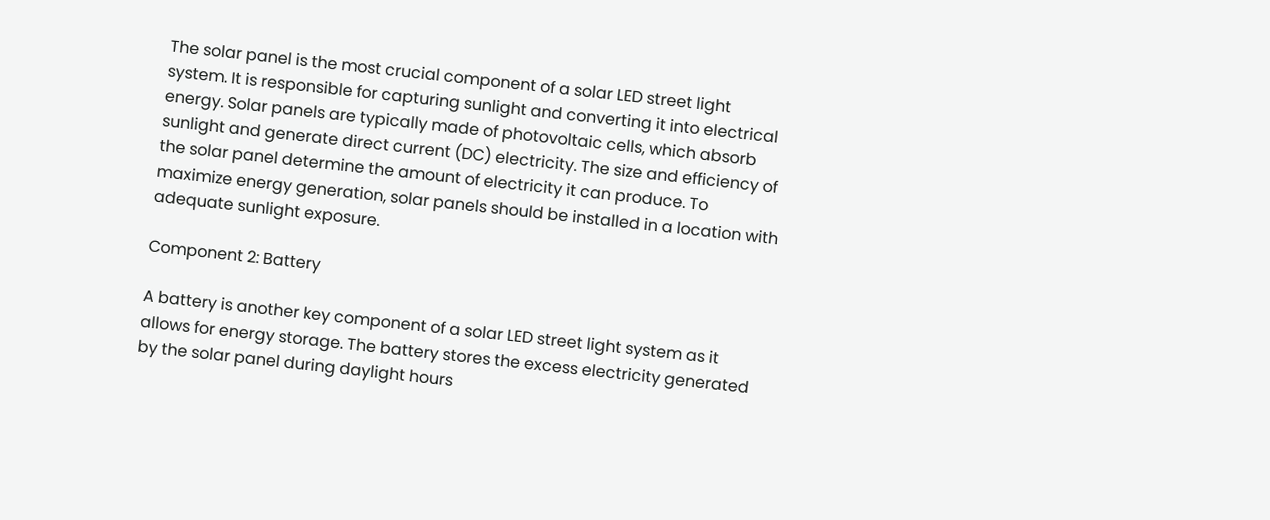The solar panel is the most crucial component of a solar LED street light system. It is responsible for capturing sunlight and converting it into electrical energy. Solar panels are typically made of photovoltaic cells, which absorb sunlight and generate direct current (DC) electricity. The size and efficiency of the solar panel determine the amount of electricity it can produce. To maximize energy generation, solar panels should be installed in a location with adequate sunlight exposure.

Component 2: Battery

A battery is another key component of a solar LED street light system as it allows for energy storage. The battery stores the excess electricity generated by the solar panel during daylight hours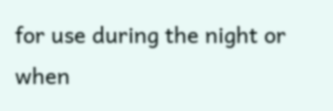for use during the night or when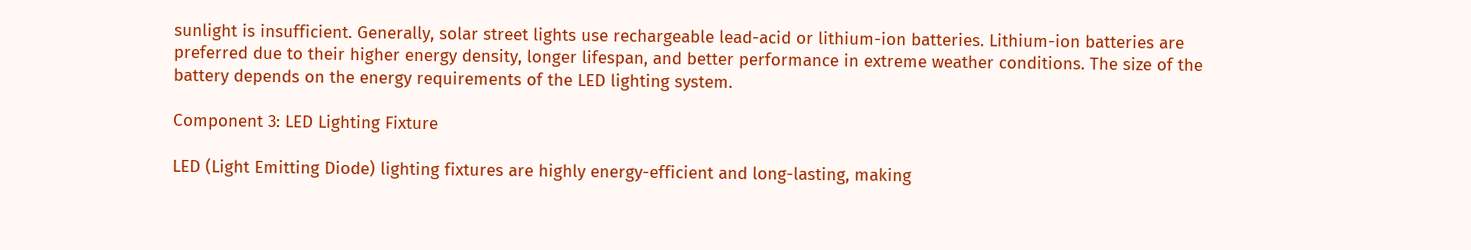sunlight is insufficient. Generally, solar street lights use rechargeable lead-acid or lithium-ion batteries. Lithium-ion batteries are preferred due to their higher energy density, longer lifespan, and better performance in extreme weather conditions. The size of the battery depends on the energy requirements of the LED lighting system.

Component 3: LED Lighting Fixture

LED (Light Emitting Diode) lighting fixtures are highly energy-efficient and long-lasting, making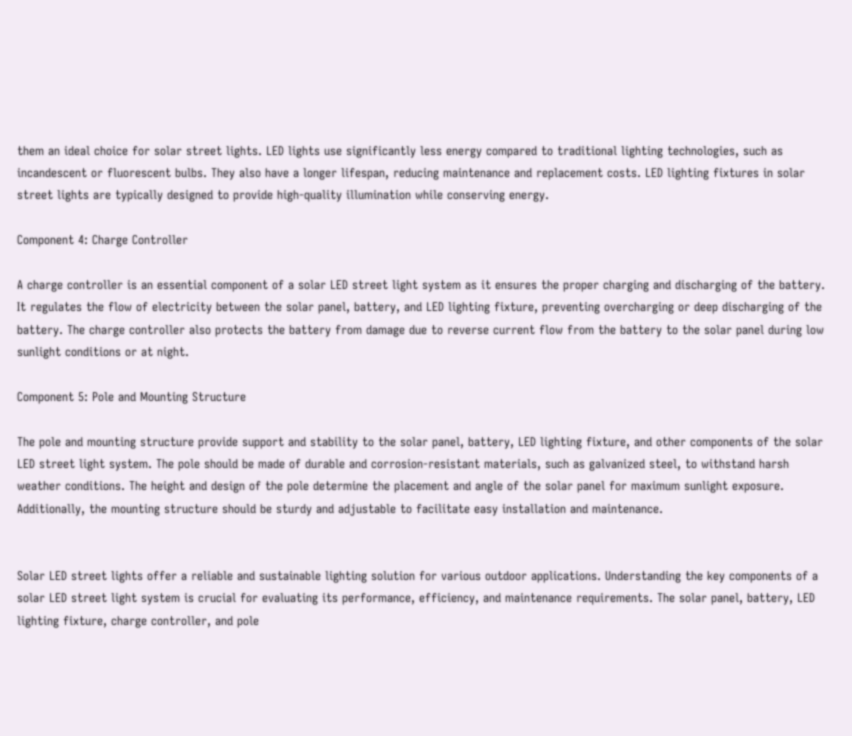them an ideal choice for solar street lights. LED lights use significantly less energy compared to traditional lighting technologies, such as incandescent or fluorescent bulbs. They also have a longer lifespan, reducing maintenance and replacement costs. LED lighting fixtures in solar street lights are typically designed to provide high-quality illumination while conserving energy.

Component 4: Charge Controller

A charge controller is an essential component of a solar LED street light system as it ensures the proper charging and discharging of the battery. It regulates the flow of electricity between the solar panel, battery, and LED lighting fixture, preventing overcharging or deep discharging of the battery. The charge controller also protects the battery from damage due to reverse current flow from the battery to the solar panel during low sunlight conditions or at night.

Component 5: Pole and Mounting Structure

The pole and mounting structure provide support and stability to the solar panel, battery, LED lighting fixture, and other components of the solar LED street light system. The pole should be made of durable and corrosion-resistant materials, such as galvanized steel, to withstand harsh weather conditions. The height and design of the pole determine the placement and angle of the solar panel for maximum sunlight exposure. Additionally, the mounting structure should be sturdy and adjustable to facilitate easy installation and maintenance.


Solar LED street lights offer a reliable and sustainable lighting solution for various outdoor applications. Understanding the key components of a solar LED street light system is crucial for evaluating its performance, efficiency, and maintenance requirements. The solar panel, battery, LED lighting fixture, charge controller, and pole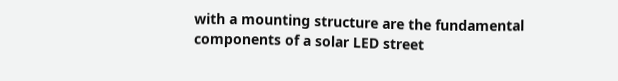with a mounting structure are the fundamental components of a solar LED street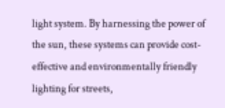light system. By harnessing the power of the sun, these systems can provide cost-effective and environmentally friendly lighting for streets,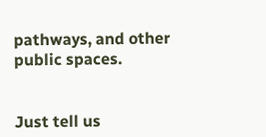pathways, and other public spaces.


Just tell us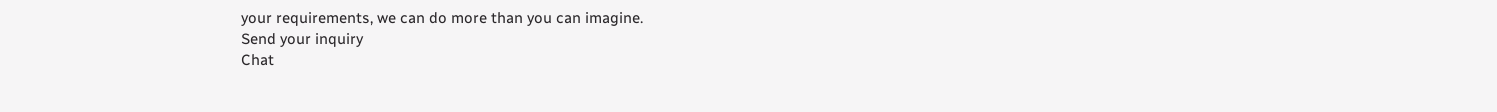your requirements, we can do more than you can imagine.
Send your inquiry
Chat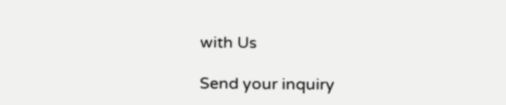with Us

Send your inquiry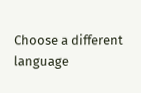Choose a different language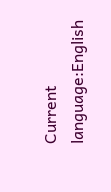Current language:English